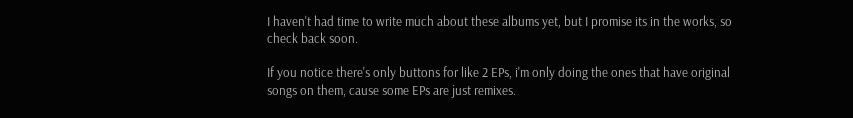I haven't had time to write much about these albums yet, but I promise its in the works, so check back soon.

If you notice there's only buttons for like 2 EPs, i'm only doing the ones that have original songs on them, cause some EPs are just remixes.